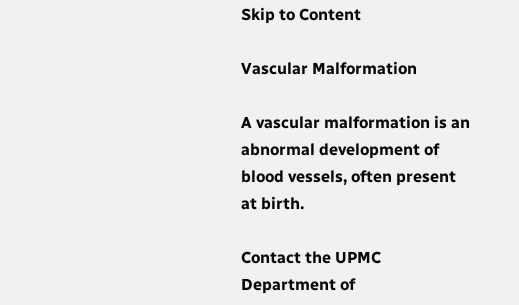Skip to Content

Vascular Malformation

A vascular malformation is an abnormal development of blood vessels, often present at birth.

Contact the UPMC Department of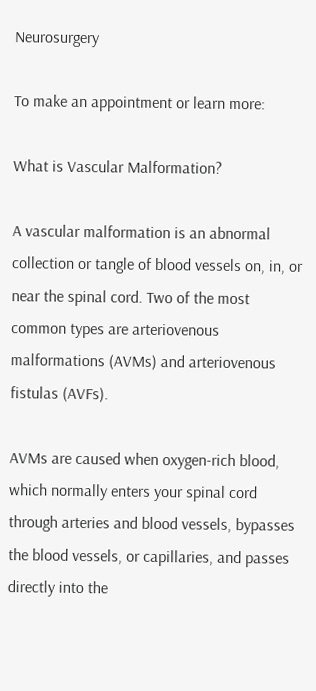Neurosurgery

To make an appointment or learn more:

What is Vascular Malformation?

A vascular malformation is an abnormal collection or tangle of blood vessels on, in, or near the spinal cord. Two of the most common types are arteriovenous malformations (AVMs) and arteriovenous fistulas (AVFs).

AVMs are caused when oxygen-rich blood, which normally enters your spinal cord through arteries and blood vessels, bypasses the blood vessels, or capillaries, and passes directly into the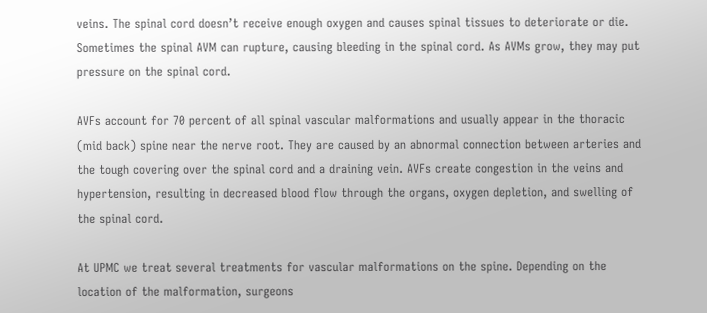veins. The spinal cord doesn’t receive enough oxygen and causes spinal tissues to deteriorate or die. Sometimes the spinal AVM can rupture, causing bleeding in the spinal cord. As AVMs grow, they may put pressure on the spinal cord.

AVFs account for 70 percent of all spinal vascular malformations and usually appear in the thoracic (mid back) spine near the nerve root. They are caused by an abnormal connection between arteries and the tough covering over the spinal cord and a draining vein. AVFs create congestion in the veins and hypertension, resulting in decreased blood flow through the organs, oxygen depletion, and swelling of the spinal cord.

At UPMC we treat several treatments for vascular malformations on the spine. Depending on the location of the malformation, surgeons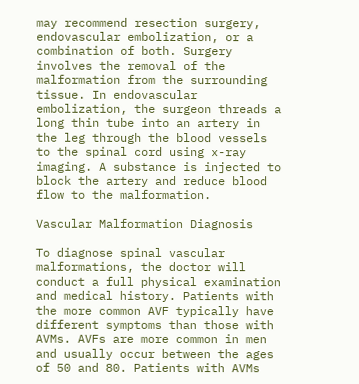may recommend resection surgery, endovascular embolization, or a combination of both. Surgery involves the removal of the malformation from the surrounding tissue. In endovascular embolization, the surgeon threads a long thin tube into an artery in the leg through the blood vessels to the spinal cord using x-ray imaging. A substance is injected to block the artery and reduce blood flow to the malformation.

Vascular Malformation Diagnosis

To diagnose spinal vascular malformations, the doctor will conduct a full physical examination and medical history. Patients with the more common AVF typically have different symptoms than those with AVMs. AVFs are more common in men and usually occur between the ages of 50 and 80. Patients with AVMs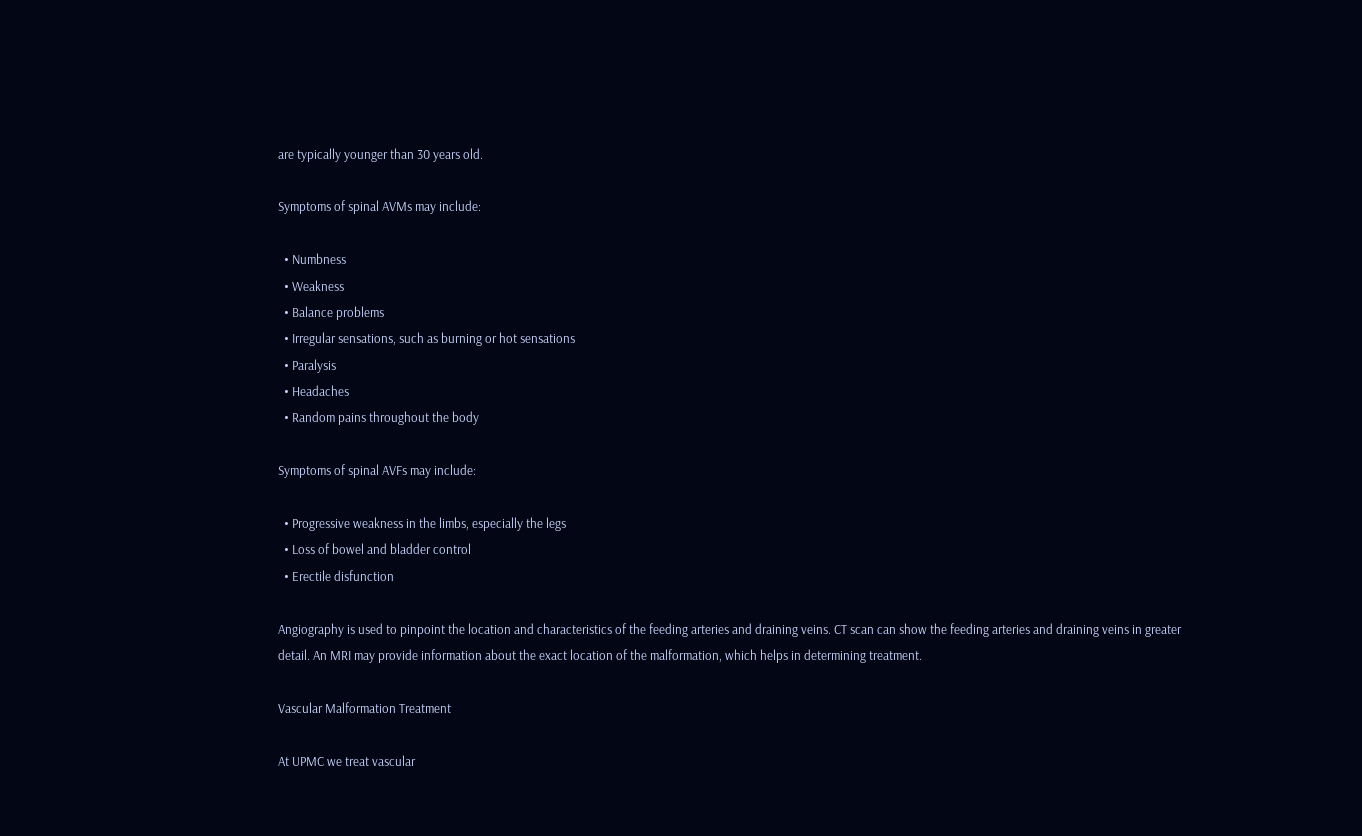are typically younger than 30 years old.

Symptoms of spinal AVMs may include:

  • Numbness
  • Weakness
  • Balance problems
  • Irregular sensations, such as burning or hot sensations
  • Paralysis
  • Headaches
  • Random pains throughout the body

Symptoms of spinal AVFs may include:

  • Progressive weakness in the limbs, especially the legs
  • Loss of bowel and bladder control
  • Erectile disfunction

Angiography is used to pinpoint the location and characteristics of the feeding arteries and draining veins. CT scan can show the feeding arteries and draining veins in greater detail. An MRI may provide information about the exact location of the malformation, which helps in determining treatment.

Vascular Malformation Treatment

At UPMC we treat vascular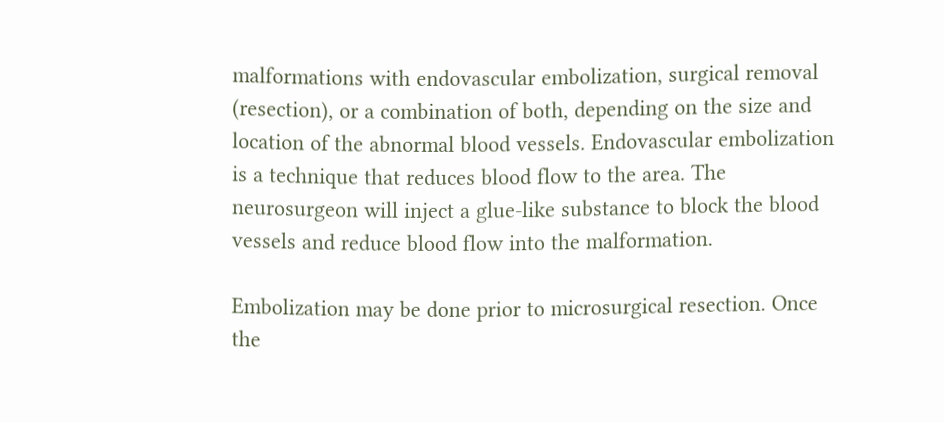malformations with endovascular embolization, surgical removal (resection), or a combination of both, depending on the size and location of the abnormal blood vessels. Endovascular embolization is a technique that reduces blood flow to the area. The neurosurgeon will inject a glue-like substance to block the blood vessels and reduce blood flow into the malformation.

Embolization may be done prior to microsurgical resection. Once the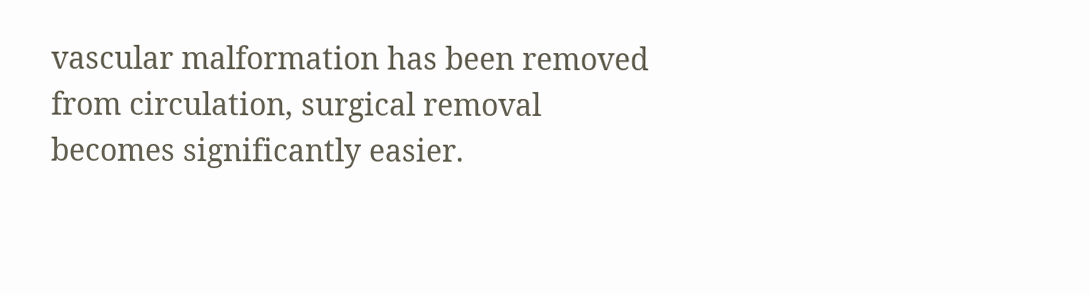vascular malformation has been removed from circulation, surgical removal becomes significantly easier.